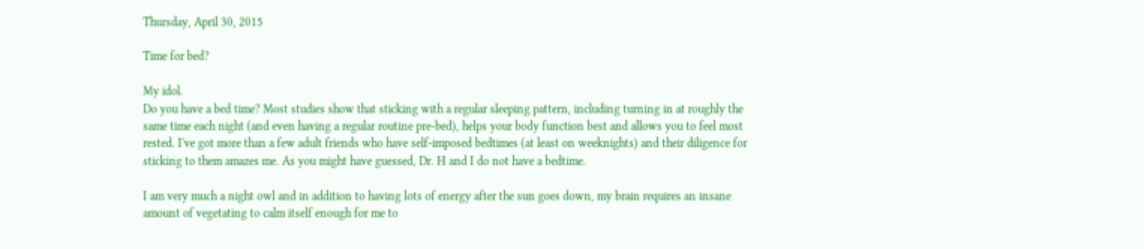Thursday, April 30, 2015

Time for bed?

My idol.
Do you have a bed time? Most studies show that sticking with a regular sleeping pattern, including turning in at roughly the same time each night (and even having a regular routine pre-bed), helps your body function best and allows you to feel most rested. I've got more than a few adult friends who have self-imposed bedtimes (at least on weeknights) and their diligence for sticking to them amazes me. As you might have guessed, Dr. H and I do not have a bedtime.

I am very much a night owl and in addition to having lots of energy after the sun goes down, my brain requires an insane amount of vegetating to calm itself enough for me to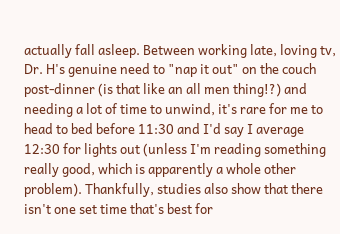actually fall asleep. Between working late, loving tv, Dr. H's genuine need to "nap it out" on the couch post-dinner (is that like an all men thing!?) and needing a lot of time to unwind, it's rare for me to head to bed before 11:30 and I'd say I average 12:30 for lights out (unless I'm reading something really good, which is apparently a whole other problem). Thankfully, studies also show that there isn't one set time that's best for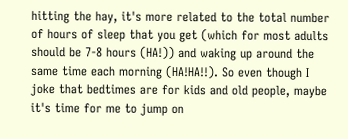hitting the hay, it's more related to the total number of hours of sleep that you get (which for most adults should be 7-8 hours (HA!)) and waking up around the same time each morning (HA!HA!!). So even though I joke that bedtimes are for kids and old people, maybe it's time for me to jump on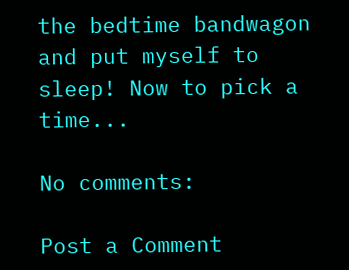the bedtime bandwagon and put myself to sleep! Now to pick a time...

No comments:

Post a Comment